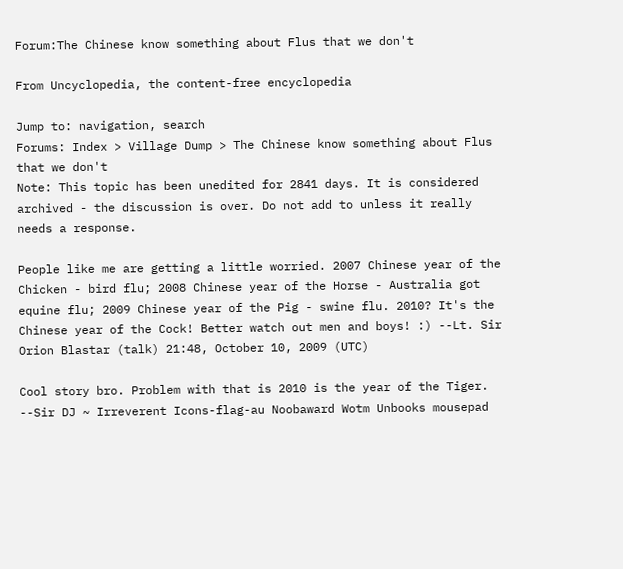Forum:The Chinese know something about Flus that we don't

From Uncyclopedia, the content-free encyclopedia

Jump to: navigation, search
Forums: Index > Village Dump > The Chinese know something about Flus that we don't
Note: This topic has been unedited for 2841 days. It is considered archived - the discussion is over. Do not add to unless it really needs a response.

People like me are getting a little worried. 2007 Chinese year of the Chicken - bird flu; 2008 Chinese year of the Horse - Australia got equine flu; 2009 Chinese year of the Pig - swine flu. 2010? It's the Chinese year of the Cock! Better watch out men and boys! :) --Lt. Sir Orion Blastar (talk) 21:48, October 10, 2009 (UTC)

Cool story bro. Problem with that is 2010 is the year of the Tiger. --Sir DJ ~ Irreverent Icons-flag-au Noobaward Wotm Unbooks mousepad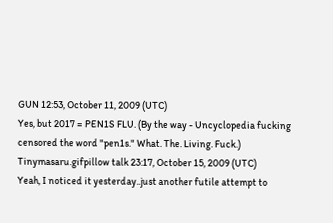GUN 12:53, October 11, 2009 (UTC)
Yes, but 2017 = PEN1S FLU. (By the way - Uncyclopedia fucking censored the word "pen1s." What. The. Living. Fuck.) Tinymasaru.gifpillow talk 23:17, October 15, 2009 (UTC)
Yeah, I noticed it yesterday..just another futile attempt to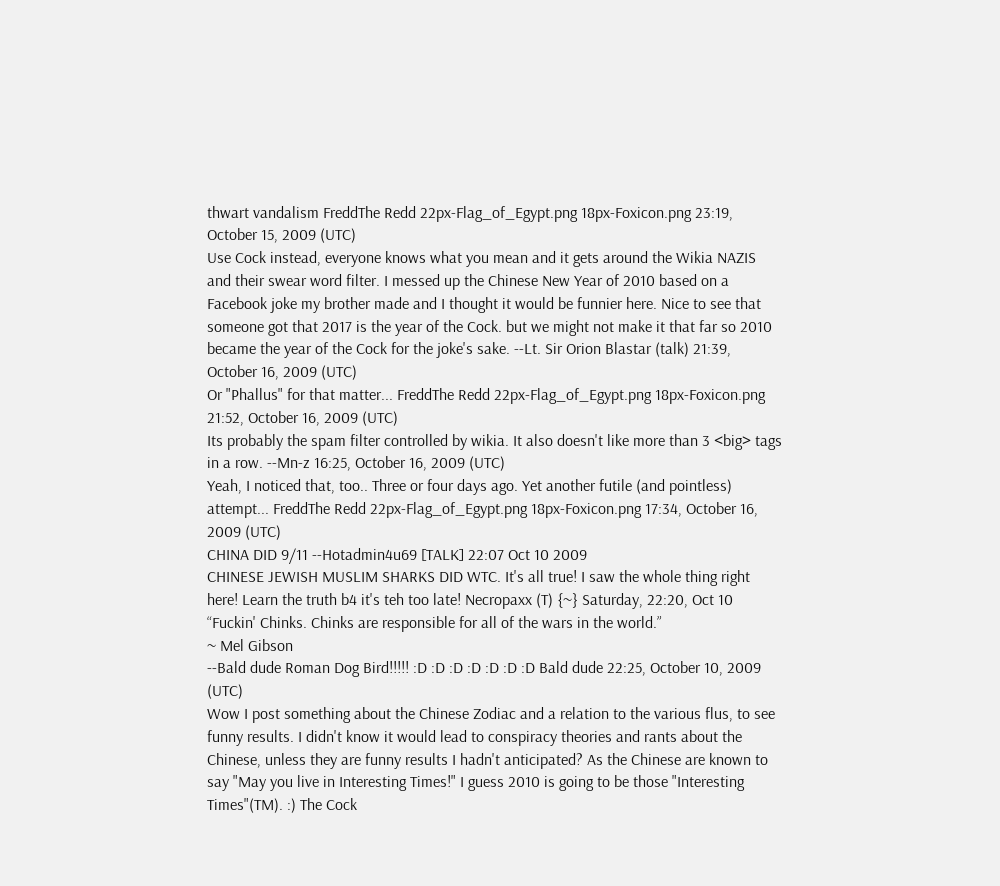thwart vandalism FreddThe Redd 22px-Flag_of_Egypt.png 18px-Foxicon.png 23:19, October 15, 2009 (UTC)
Use Cock instead, everyone knows what you mean and it gets around the Wikia NAZIS and their swear word filter. I messed up the Chinese New Year of 2010 based on a Facebook joke my brother made and I thought it would be funnier here. Nice to see that someone got that 2017 is the year of the Cock. but we might not make it that far so 2010 became the year of the Cock for the joke's sake. --Lt. Sir Orion Blastar (talk) 21:39, October 16, 2009 (UTC)
Or "Phallus" for that matter... FreddThe Redd 22px-Flag_of_Egypt.png 18px-Foxicon.png 21:52, October 16, 2009 (UTC)
Its probably the spam filter controlled by wikia. It also doesn't like more than 3 <big> tags in a row. --Mn-z 16:25, October 16, 2009 (UTC)
Yeah, I noticed that, too.. Three or four days ago. Yet another futile (and pointless) attempt... FreddThe Redd 22px-Flag_of_Egypt.png 18px-Foxicon.png 17:34, October 16, 2009 (UTC)
CHINA DID 9/11 --Hotadmin4u69 [TALK] 22:07 Oct 10 2009
CHINESE JEWISH MUSLIM SHARKS DID WTC. It's all true! I saw the whole thing right here! Learn the truth b4 it's teh too late! Necropaxx (T) {~} Saturday, 22:20, Oct 10
“Fuckin' Chinks. Chinks are responsible for all of the wars in the world.”
~ Mel Gibson
--Bald dude Roman Dog Bird!!!!! :D :D :D :D :D :D :D Bald dude 22:25, October 10, 2009 (UTC)
Wow I post something about the Chinese Zodiac and a relation to the various flus, to see funny results. I didn't know it would lead to conspiracy theories and rants about the Chinese, unless they are funny results I hadn't anticipated? As the Chinese are known to say "May you live in Interesting Times!" I guess 2010 is going to be those "Interesting Times"(TM). :) The Cock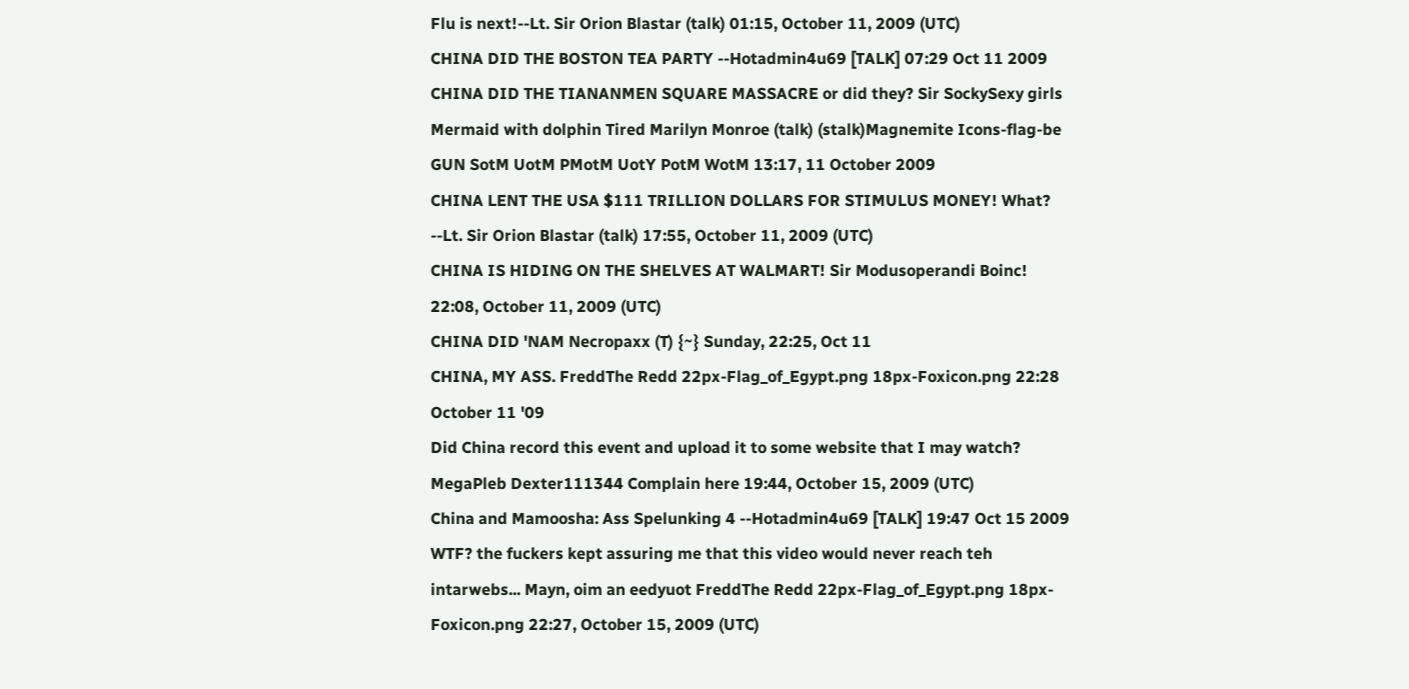Flu is next!--Lt. Sir Orion Blastar (talk) 01:15, October 11, 2009 (UTC)
CHINA DID THE BOSTON TEA PARTY --Hotadmin4u69 [TALK] 07:29 Oct 11 2009
CHINA DID THE TIANANMEN SQUARE MASSACRE or did they? Sir SockySexy girls Mermaid with dolphin Tired Marilyn Monroe (talk) (stalk)Magnemite Icons-flag-be GUN SotM UotM PMotM UotY PotM WotM 13:17, 11 October 2009
CHINA LENT THE USA $111 TRILLION DOLLARS FOR STIMULUS MONEY! What? --Lt. Sir Orion Blastar (talk) 17:55, October 11, 2009 (UTC)
CHINA IS HIDING ON THE SHELVES AT WALMART! Sir Modusoperandi Boinc! 22:08, October 11, 2009 (UTC)
CHINA DID 'NAM Necropaxx (T) {~} Sunday, 22:25, Oct 11
CHINA, MY ASS. FreddThe Redd 22px-Flag_of_Egypt.png 18px-Foxicon.png 22:28 October 11 '09
Did China record this event and upload it to some website that I may watch? MegaPleb Dexter111344 Complain here 19:44, October 15, 2009 (UTC)
China and Mamoosha: Ass Spelunking 4 --Hotadmin4u69 [TALK] 19:47 Oct 15 2009
WTF? the fuckers kept assuring me that this video would never reach teh intarwebs... Mayn, oim an eedyuot FreddThe Redd 22px-Flag_of_Egypt.png 18px-Foxicon.png 22:27, October 15, 2009 (UTC)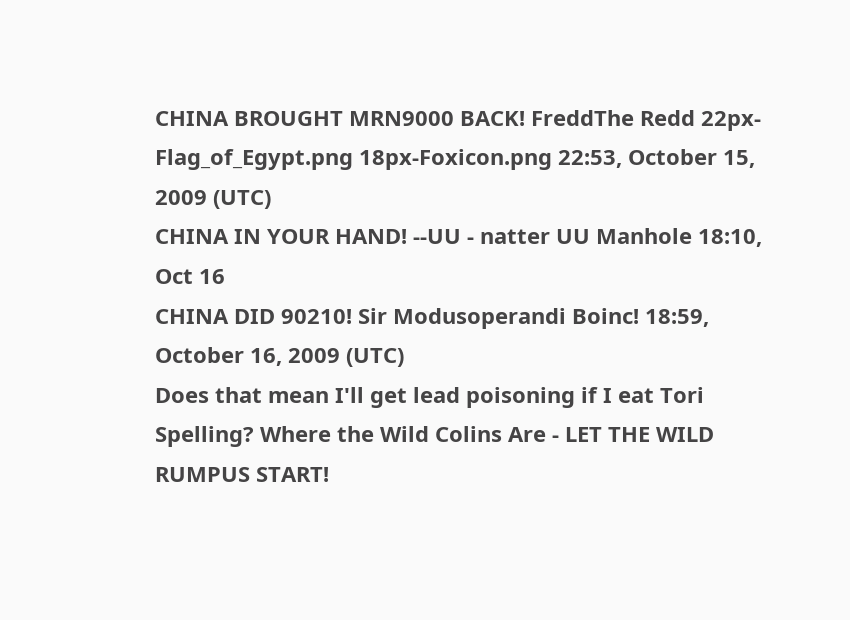CHINA BROUGHT MRN9000 BACK! FreddThe Redd 22px-Flag_of_Egypt.png 18px-Foxicon.png 22:53, October 15, 2009 (UTC)
CHINA IN YOUR HAND! --UU - natter UU Manhole 18:10, Oct 16
CHINA DID 90210! Sir Modusoperandi Boinc! 18:59, October 16, 2009 (UTC)
Does that mean I'll get lead poisoning if I eat Tori Spelling? Where the Wild Colins Are - LET THE WILD RUMPUS START!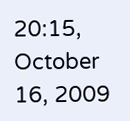20:15, October 16, 2009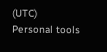(UTC)
Personal tools